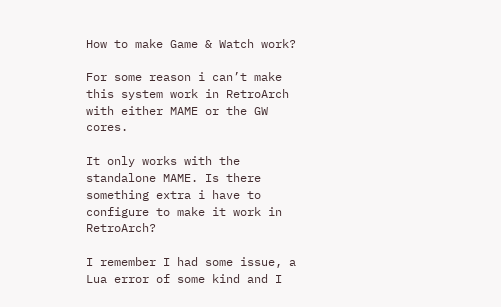How to make Game & Watch work?

For some reason i can’t make this system work in RetroArch with either MAME or the GW cores.

It only works with the standalone MAME. Is there something extra i have to configure to make it work in RetroArch?

I remember I had some issue, a Lua error of some kind and I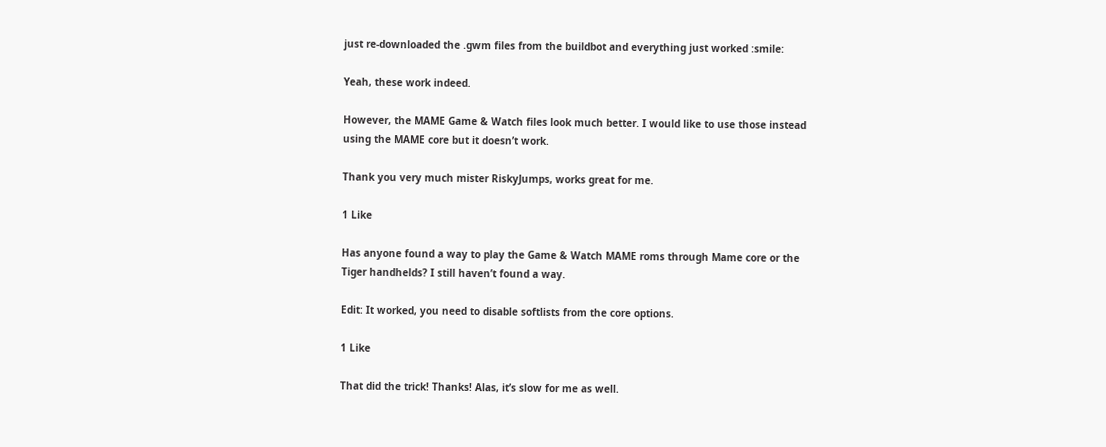just re-downloaded the .gwm files from the buildbot and everything just worked :smile:

Yeah, these work indeed.

However, the MAME Game & Watch files look much better. I would like to use those instead using the MAME core but it doesn’t work.

Thank you very much mister RiskyJumps, works great for me.

1 Like

Has anyone found a way to play the Game & Watch MAME roms through Mame core or the Tiger handhelds? I still haven’t found a way.

Edit: It worked, you need to disable softlists from the core options.

1 Like

That did the trick! Thanks! Alas, it’s slow for me as well.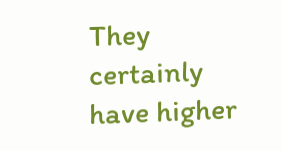They certainly have higher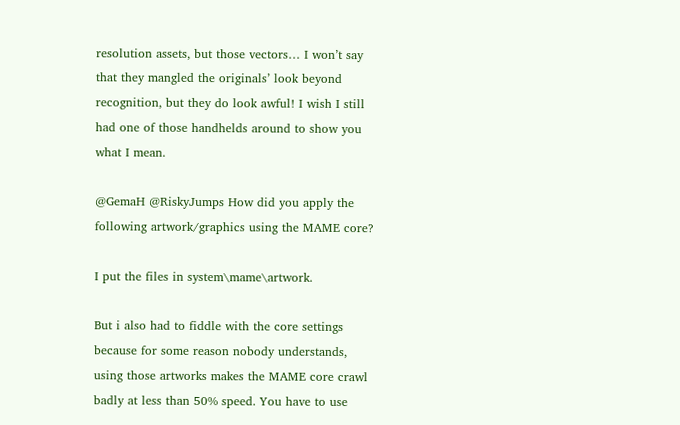resolution assets, but those vectors… I won’t say that they mangled the originals’ look beyond recognition, but they do look awful! I wish I still had one of those handhelds around to show you what I mean.

@GemaH @RiskyJumps How did you apply the following artwork/graphics using the MAME core?

I put the files in system\mame\artwork.

But i also had to fiddle with the core settings because for some reason nobody understands, using those artworks makes the MAME core crawl badly at less than 50% speed. You have to use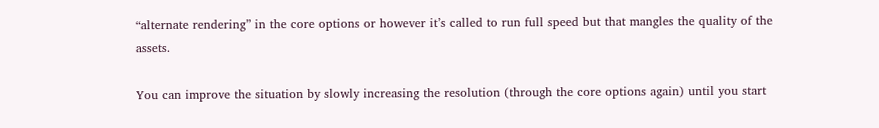“alternate rendering” in the core options or however it’s called to run full speed but that mangles the quality of the assets.

You can improve the situation by slowly increasing the resolution (through the core options again) until you start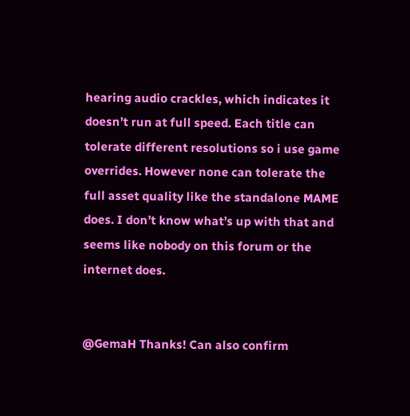hearing audio crackles, which indicates it doesn’t run at full speed. Each title can tolerate different resolutions so i use game overrides. However none can tolerate the full asset quality like the standalone MAME does. I don’t know what’s up with that and seems like nobody on this forum or the internet does.


@GemaH Thanks! Can also confirm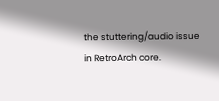the stuttering/audio issue in RetroArch core.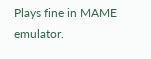Plays fine in MAME emulator.